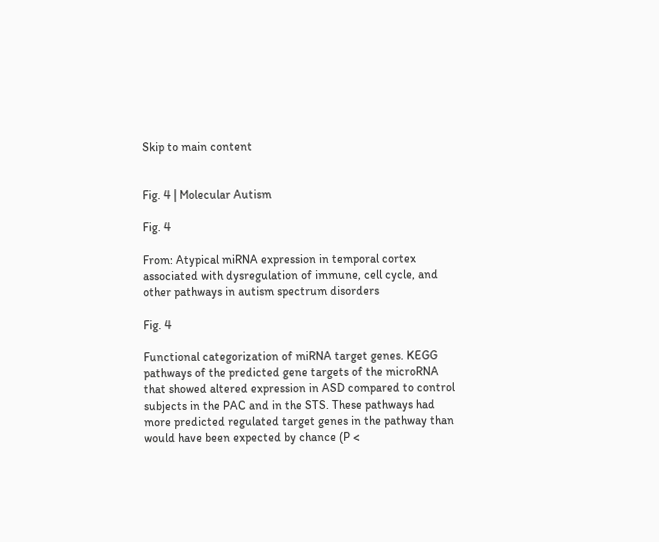Skip to main content


Fig. 4 | Molecular Autism

Fig. 4

From: Atypical miRNA expression in temporal cortex associated with dysregulation of immune, cell cycle, and other pathways in autism spectrum disorders

Fig. 4

Functional categorization of miRNA target genes. KEGG pathways of the predicted gene targets of the microRNA that showed altered expression in ASD compared to control subjects in the PAC and in the STS. These pathways had more predicted regulated target genes in the pathway than would have been expected by chance (P <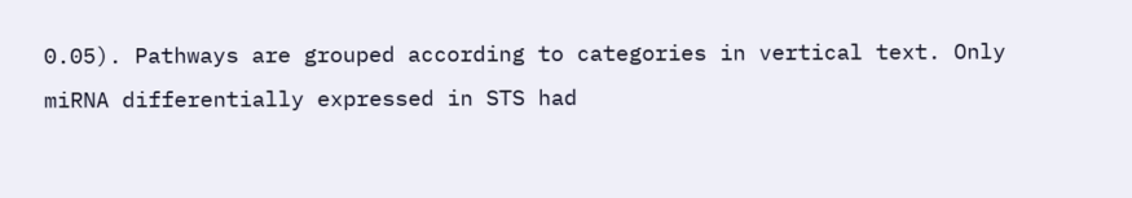0.05). Pathways are grouped according to categories in vertical text. Only miRNA differentially expressed in STS had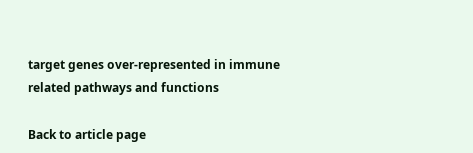target genes over-represented in immune related pathways and functions

Back to article page